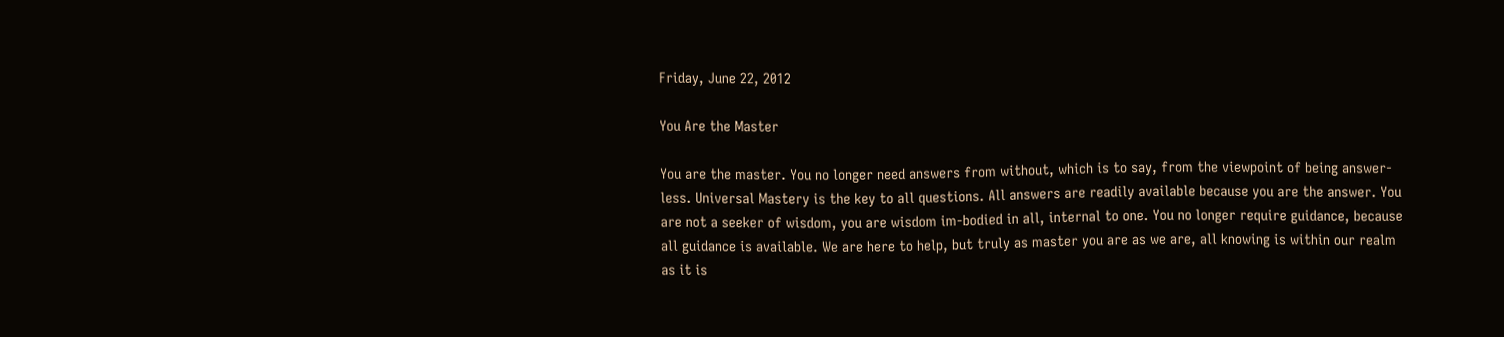Friday, June 22, 2012

You Are the Master

You are the master. You no longer need answers from without, which is to say, from the viewpoint of being answer-less. Universal Mastery is the key to all questions. All answers are readily available because you are the answer. You are not a seeker of wisdom, you are wisdom im-bodied in all, internal to one. You no longer require guidance, because all guidance is available. We are here to help, but truly as master you are as we are, all knowing is within our realm as it is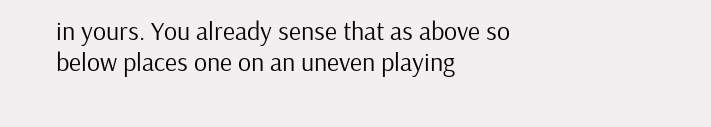in yours. You already sense that as above so below places one on an uneven playing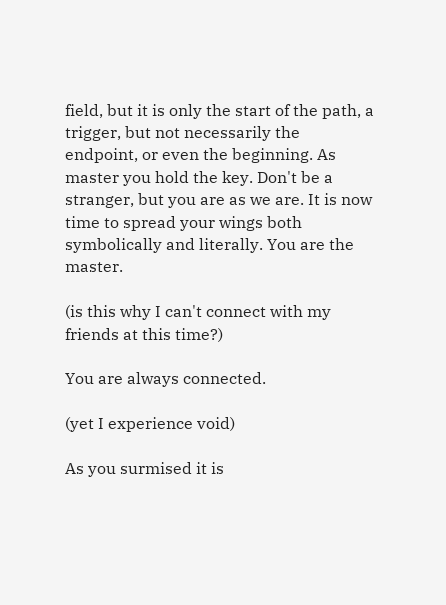field, but it is only the start of the path, a trigger, but not necessarily the endpoint, or even the beginning. As master you hold the key. Don't be a stranger, but you are as we are. It is now time to spread your wings both symbolically and literally. You are the master.

(is this why I can't connect with my friends at this time?)

You are always connected.

(yet I experience void)

As you surmised it is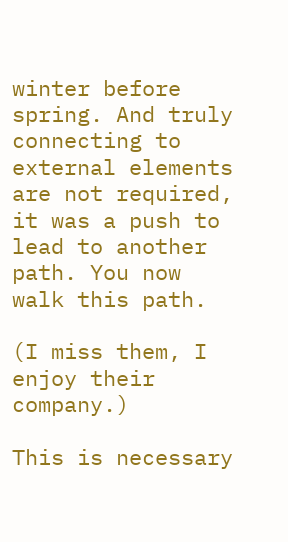winter before spring. And truly connecting to external elements are not required, it was a push to lead to another path. You now walk this path.

(I miss them, I enjoy their company.)

This is necessary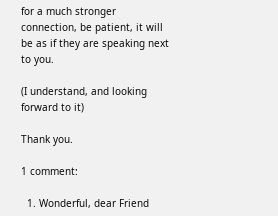for a much stronger connection, be patient, it will be as if they are speaking next to you.

(I understand, and looking forward to it)

Thank you.

1 comment:

  1. Wonderful, dear Friend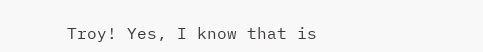Troy! Yes, I know that is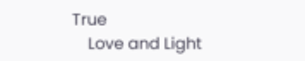True
    Love and Light